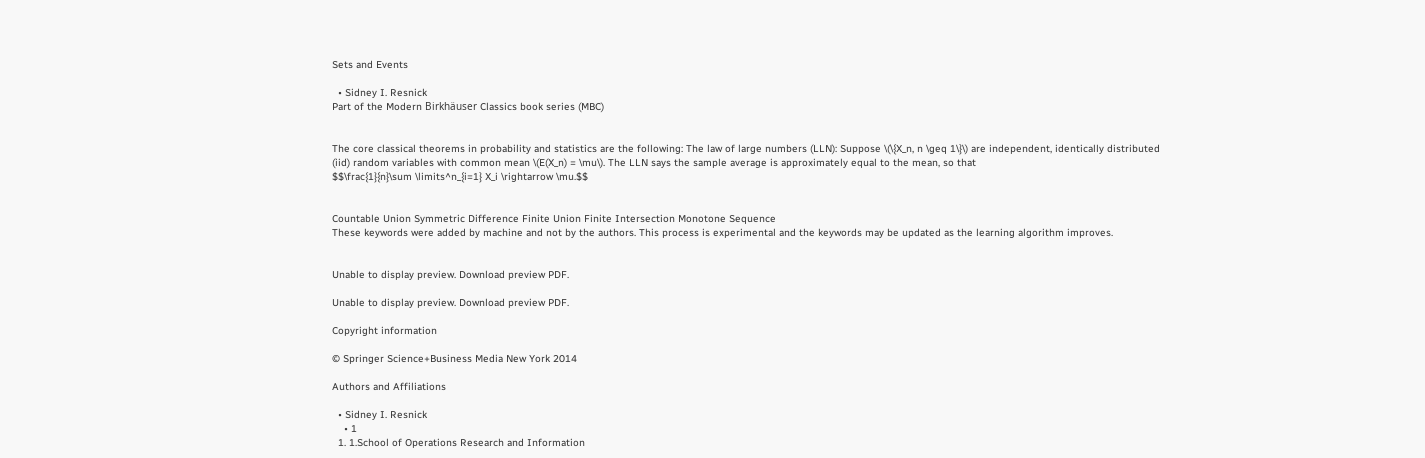Sets and Events

  • Sidney I. Resnick
Part of the Modern Birkhäuser Classics book series (MBC)


The core classical theorems in probability and statistics are the following: The law of large numbers (LLN): Suppose \(\{X_n, n \geq 1\}\) are independent, identically distributed (iid) random variables with common mean \(E(X_n) = \mu\). The LLN says the sample average is approximately equal to the mean, so that
$$\frac{1}{n}\sum \limits^n_{i=1} X_i \rightarrow \mu.$$


Countable Union Symmetric Difference Finite Union Finite Intersection Monotone Sequence
These keywords were added by machine and not by the authors. This process is experimental and the keywords may be updated as the learning algorithm improves.


Unable to display preview. Download preview PDF.

Unable to display preview. Download preview PDF.

Copyright information

© Springer Science+Business Media New York 2014

Authors and Affiliations

  • Sidney I. Resnick
    • 1
  1. 1.School of Operations Research and Information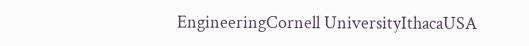EngineeringCornell UniversityIthacaUSA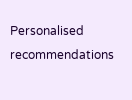Personalised recommendations